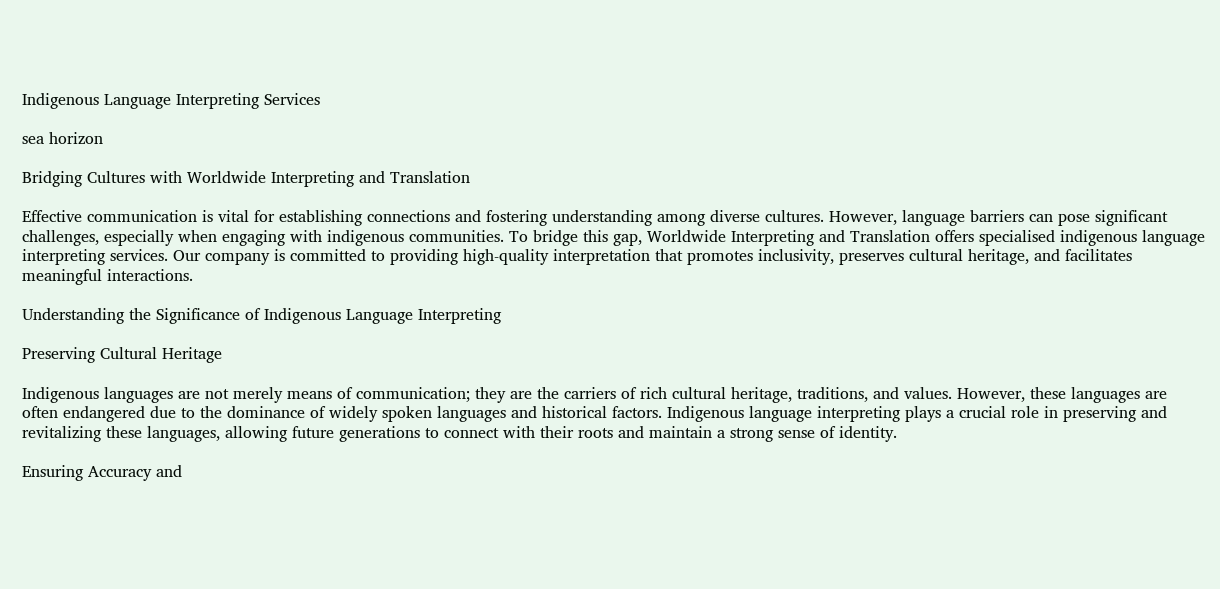Indigenous Language Interpreting Services

sea horizon

Bridging Cultures with Worldwide Interpreting and Translation

Effective communication is vital for establishing connections and fostering understanding among diverse cultures. However, language barriers can pose significant challenges, especially when engaging with indigenous communities. To bridge this gap, Worldwide Interpreting and Translation offers specialised indigenous language interpreting services. Our company is committed to providing high-quality interpretation that promotes inclusivity, preserves cultural heritage, and facilitates meaningful interactions.

Understanding the Significance of Indigenous Language Interpreting

Preserving Cultural Heritage

Indigenous languages are not merely means of communication; they are the carriers of rich cultural heritage, traditions, and values. However, these languages are often endangered due to the dominance of widely spoken languages and historical factors. Indigenous language interpreting plays a crucial role in preserving and revitalizing these languages, allowing future generations to connect with their roots and maintain a strong sense of identity.

Ensuring Accuracy and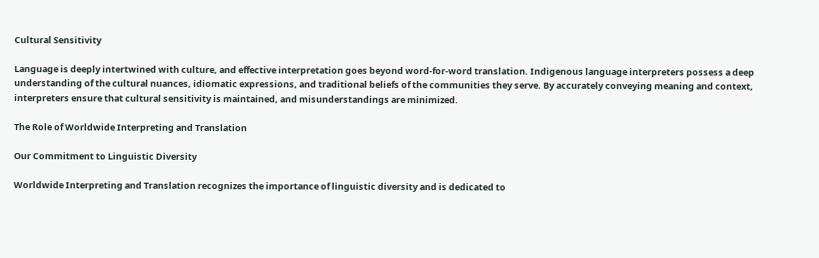Cultural Sensitivity

Language is deeply intertwined with culture, and effective interpretation goes beyond word-for-word translation. Indigenous language interpreters possess a deep understanding of the cultural nuances, idiomatic expressions, and traditional beliefs of the communities they serve. By accurately conveying meaning and context, interpreters ensure that cultural sensitivity is maintained, and misunderstandings are minimized.

The Role of Worldwide Interpreting and Translation

Our Commitment to Linguistic Diversity

Worldwide Interpreting and Translation recognizes the importance of linguistic diversity and is dedicated to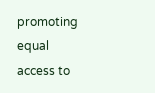promoting equal access to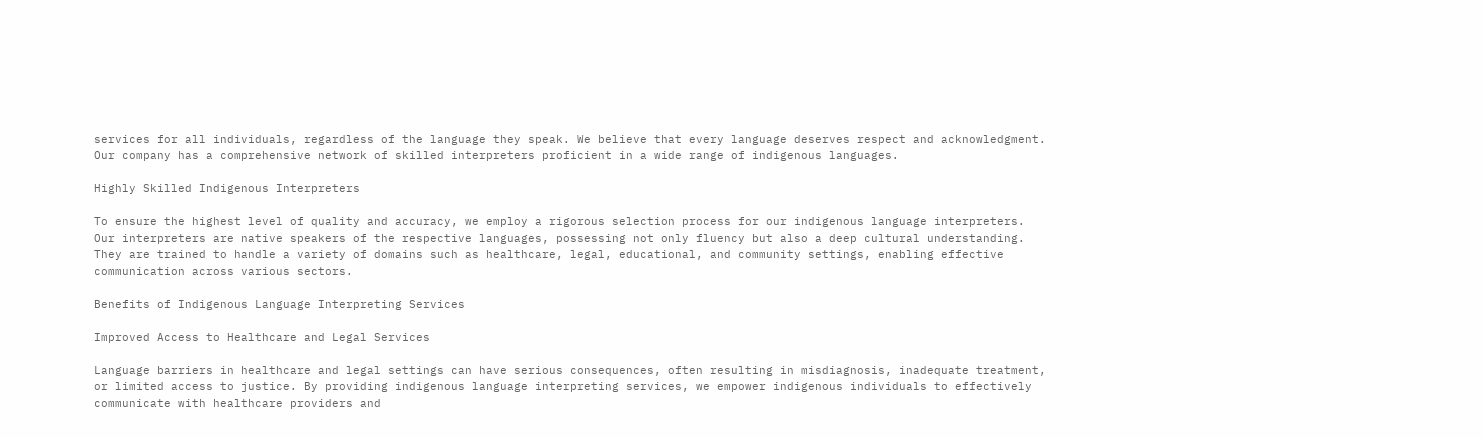services for all individuals, regardless of the language they speak. We believe that every language deserves respect and acknowledgment. Our company has a comprehensive network of skilled interpreters proficient in a wide range of indigenous languages.

Highly Skilled Indigenous Interpreters

To ensure the highest level of quality and accuracy, we employ a rigorous selection process for our indigenous language interpreters. Our interpreters are native speakers of the respective languages, possessing not only fluency but also a deep cultural understanding. They are trained to handle a variety of domains such as healthcare, legal, educational, and community settings, enabling effective communication across various sectors.

Benefits of Indigenous Language Interpreting Services

Improved Access to Healthcare and Legal Services

Language barriers in healthcare and legal settings can have serious consequences, often resulting in misdiagnosis, inadequate treatment, or limited access to justice. By providing indigenous language interpreting services, we empower indigenous individuals to effectively communicate with healthcare providers and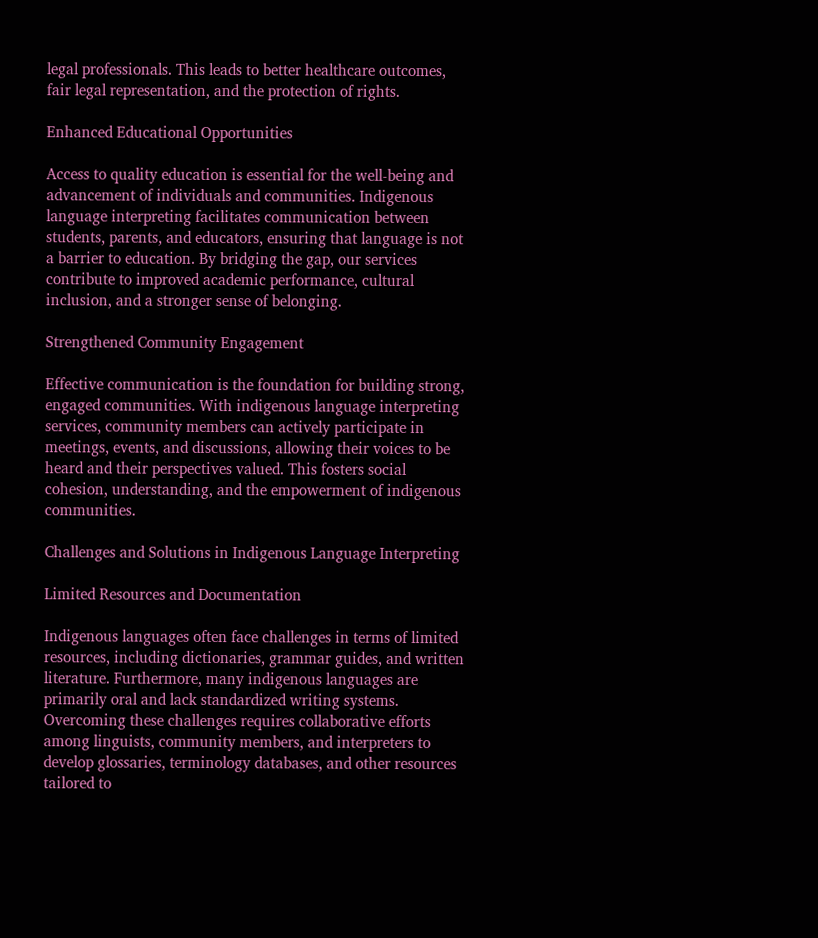legal professionals. This leads to better healthcare outcomes, fair legal representation, and the protection of rights.

Enhanced Educational Opportunities

Access to quality education is essential for the well-being and advancement of individuals and communities. Indigenous language interpreting facilitates communication between students, parents, and educators, ensuring that language is not a barrier to education. By bridging the gap, our services contribute to improved academic performance, cultural inclusion, and a stronger sense of belonging.

Strengthened Community Engagement

Effective communication is the foundation for building strong, engaged communities. With indigenous language interpreting services, community members can actively participate in meetings, events, and discussions, allowing their voices to be heard and their perspectives valued. This fosters social cohesion, understanding, and the empowerment of indigenous communities.

Challenges and Solutions in Indigenous Language Interpreting

Limited Resources and Documentation

Indigenous languages often face challenges in terms of limited resources, including dictionaries, grammar guides, and written literature. Furthermore, many indigenous languages are primarily oral and lack standardized writing systems. Overcoming these challenges requires collaborative efforts among linguists, community members, and interpreters to develop glossaries, terminology databases, and other resources tailored to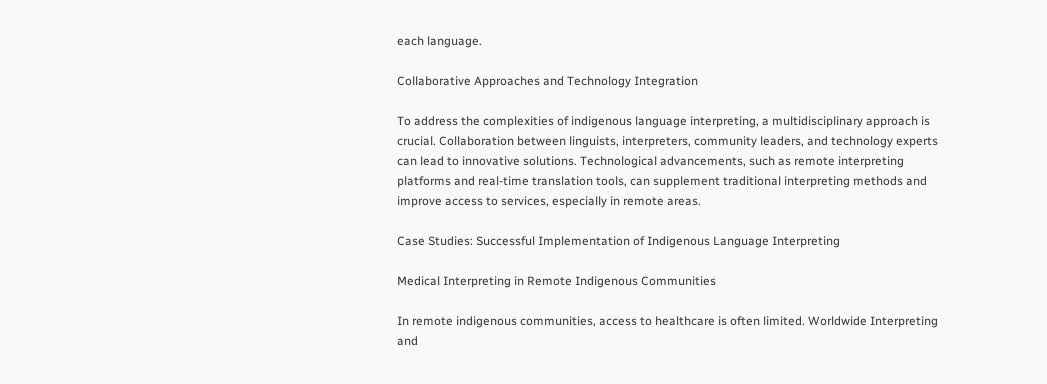each language.

Collaborative Approaches and Technology Integration

To address the complexities of indigenous language interpreting, a multidisciplinary approach is crucial. Collaboration between linguists, interpreters, community leaders, and technology experts can lead to innovative solutions. Technological advancements, such as remote interpreting platforms and real-time translation tools, can supplement traditional interpreting methods and improve access to services, especially in remote areas.

Case Studies: Successful Implementation of Indigenous Language Interpreting

Medical Interpreting in Remote Indigenous Communities

In remote indigenous communities, access to healthcare is often limited. Worldwide Interpreting and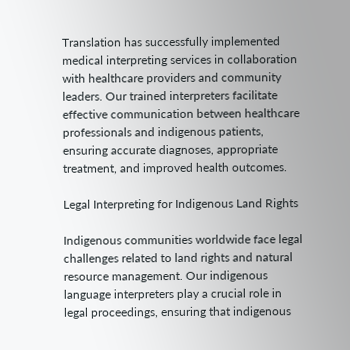Translation has successfully implemented medical interpreting services in collaboration with healthcare providers and community leaders. Our trained interpreters facilitate effective communication between healthcare professionals and indigenous patients, ensuring accurate diagnoses, appropriate treatment, and improved health outcomes.

Legal Interpreting for Indigenous Land Rights

Indigenous communities worldwide face legal challenges related to land rights and natural resource management. Our indigenous language interpreters play a crucial role in legal proceedings, ensuring that indigenous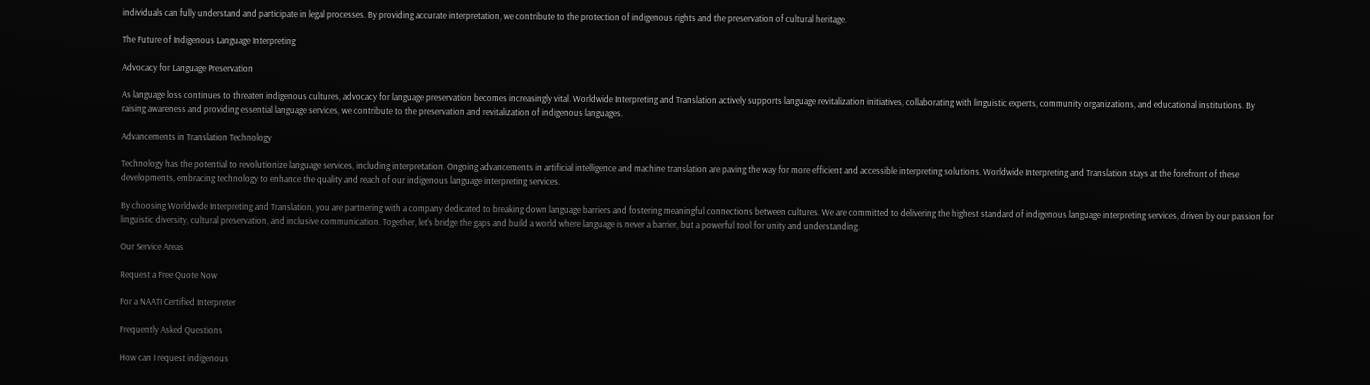individuals can fully understand and participate in legal processes. By providing accurate interpretation, we contribute to the protection of indigenous rights and the preservation of cultural heritage.

The Future of Indigenous Language Interpreting

Advocacy for Language Preservation

As language loss continues to threaten indigenous cultures, advocacy for language preservation becomes increasingly vital. Worldwide Interpreting and Translation actively supports language revitalization initiatives, collaborating with linguistic experts, community organizations, and educational institutions. By raising awareness and providing essential language services, we contribute to the preservation and revitalization of indigenous languages.

Advancements in Translation Technology

Technology has the potential to revolutionize language services, including interpretation. Ongoing advancements in artificial intelligence and machine translation are paving the way for more efficient and accessible interpreting solutions. Worldwide Interpreting and Translation stays at the forefront of these developments, embracing technology to enhance the quality and reach of our indigenous language interpreting services.

By choosing Worldwide Interpreting and Translation, you are partnering with a company dedicated to breaking down language barriers and fostering meaningful connections between cultures. We are committed to delivering the highest standard of indigenous language interpreting services, driven by our passion for linguistic diversity, cultural preservation, and inclusive communication. Together, let's bridge the gaps and build a world where language is never a barrier, but a powerful tool for unity and understanding.

Our Service Areas

Request a Free Quote Now

For a NAATI Certified Interpreter

Frequently Asked Questions

How can I request indigenous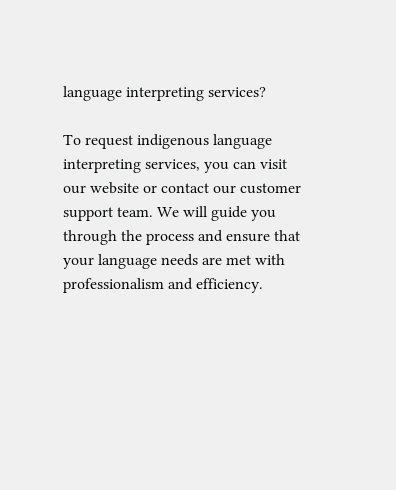language interpreting services?

To request indigenous language interpreting services, you can visit our website or contact our customer support team. We will guide you through the process and ensure that your language needs are met with professionalism and efficiency.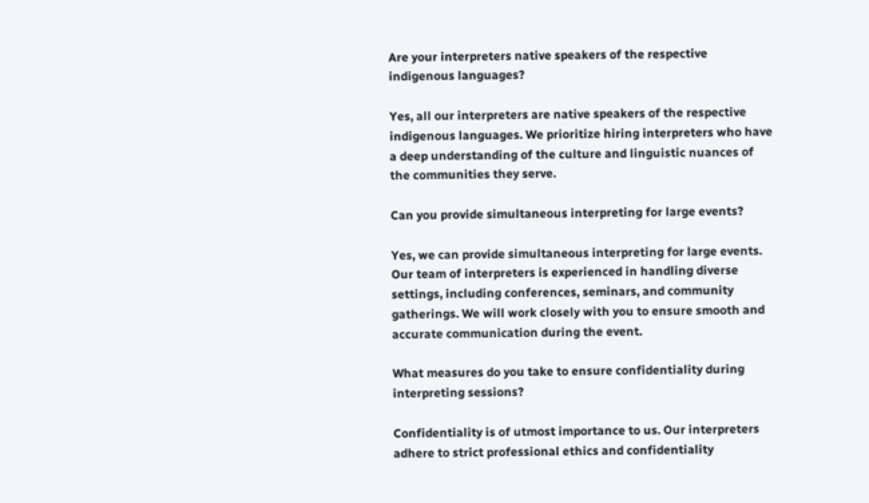Are your interpreters native speakers of the respective indigenous languages?

Yes, all our interpreters are native speakers of the respective indigenous languages. We prioritize hiring interpreters who have a deep understanding of the culture and linguistic nuances of the communities they serve.

Can you provide simultaneous interpreting for large events?

Yes, we can provide simultaneous interpreting for large events. Our team of interpreters is experienced in handling diverse settings, including conferences, seminars, and community gatherings. We will work closely with you to ensure smooth and accurate communication during the event.

What measures do you take to ensure confidentiality during interpreting sessions?

Confidentiality is of utmost importance to us. Our interpreters adhere to strict professional ethics and confidentiality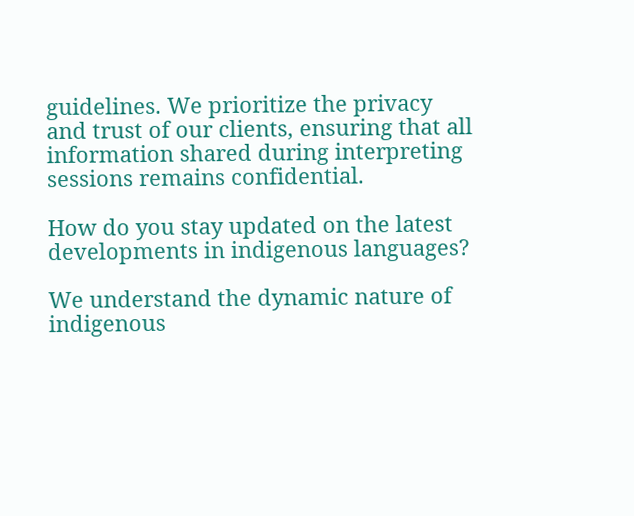guidelines. We prioritize the privacy and trust of our clients, ensuring that all information shared during interpreting sessions remains confidential.

How do you stay updated on the latest developments in indigenous languages?

We understand the dynamic nature of indigenous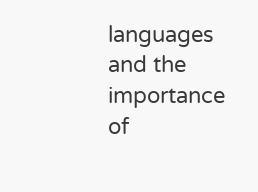languages and the importance of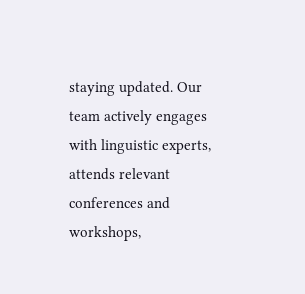staying updated. Our team actively engages with linguistic experts, attends relevant conferences and workshops,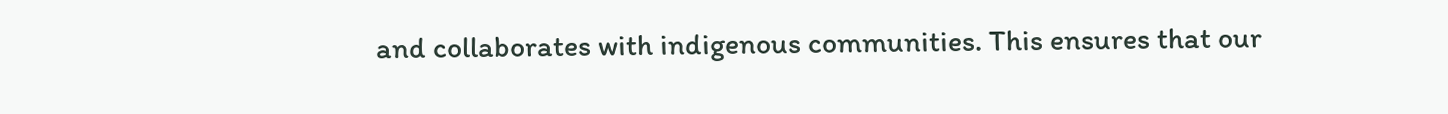and collaborates with indigenous communities. This ensures that our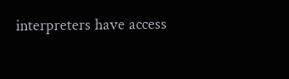interpreters have access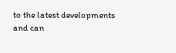to the latest developments and can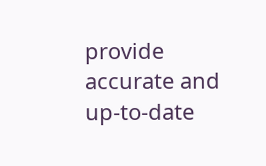provide accurate and up-to-date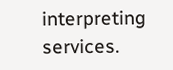interpreting services.